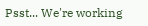Psst... We're working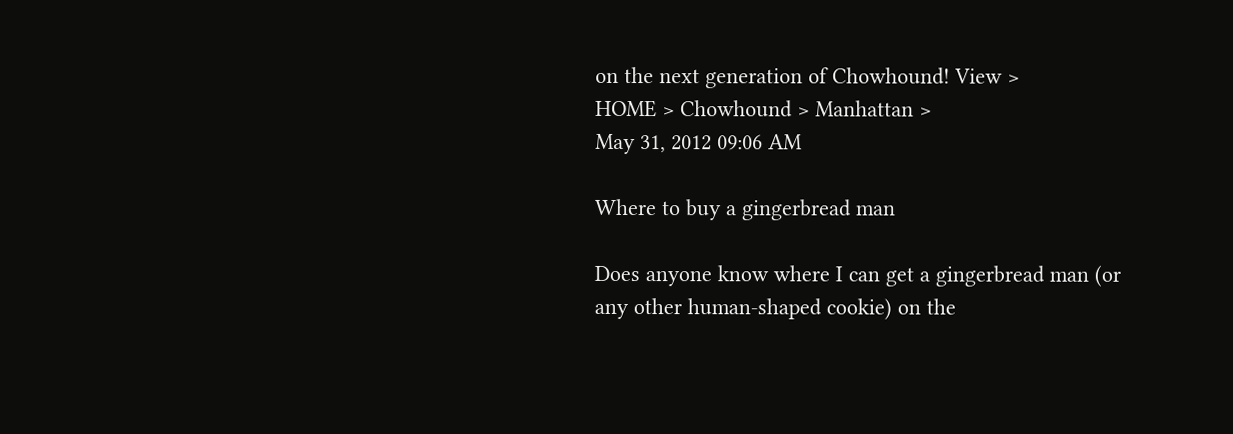on the next generation of Chowhound! View >
HOME > Chowhound > Manhattan >
May 31, 2012 09:06 AM

Where to buy a gingerbread man

Does anyone know where I can get a gingerbread man (or any other human-shaped cookie) on the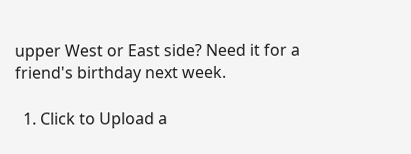upper West or East side? Need it for a friend's birthday next week.

  1. Click to Upload a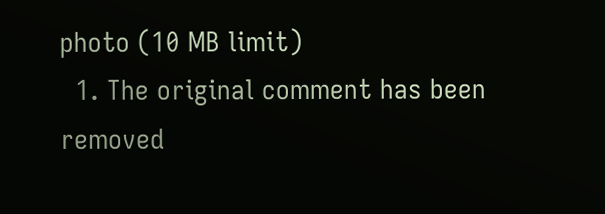photo (10 MB limit)
  1. The original comment has been removed